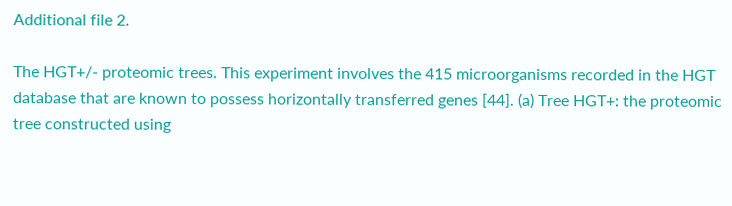Additional file 2.

The HGT+/- proteomic trees. This experiment involves the 415 microorganisms recorded in the HGT database that are known to possess horizontally transferred genes [44]. (a) Tree HGT+: the proteomic tree constructed using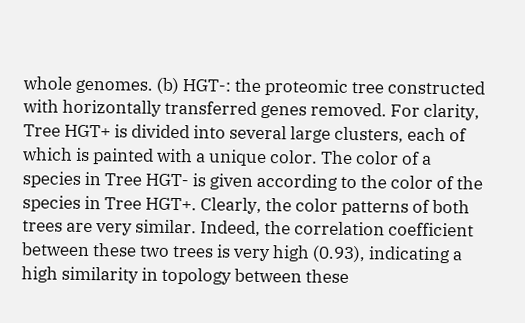whole genomes. (b) HGT-: the proteomic tree constructed with horizontally transferred genes removed. For clarity, Tree HGT+ is divided into several large clusters, each of which is painted with a unique color. The color of a species in Tree HGT- is given according to the color of the species in Tree HGT+. Clearly, the color patterns of both trees are very similar. Indeed, the correlation coefficient between these two trees is very high (0.93), indicating a high similarity in topology between these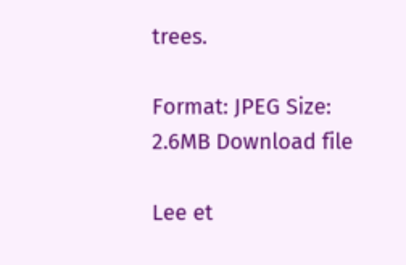trees.

Format: JPEG Size: 2.6MB Download file

Lee et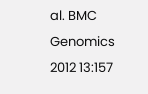al. BMC Genomics 2012 13:157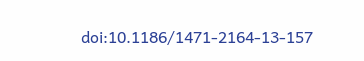doi:10.1186/1471-2164-13-157